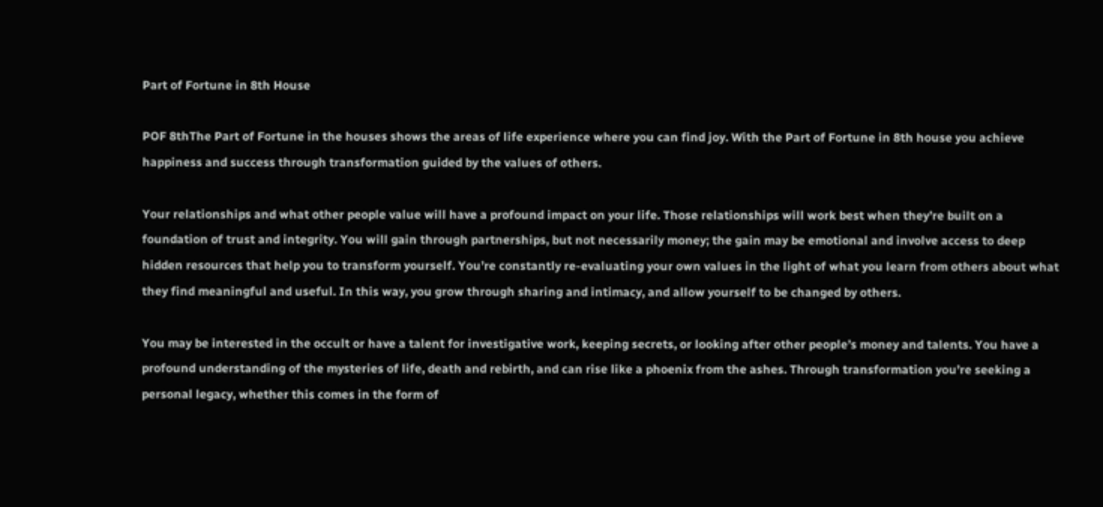Part of Fortune in 8th House

POF 8thThe Part of Fortune in the houses shows the areas of life experience where you can find joy. With the Part of Fortune in 8th house you achieve happiness and success through transformation guided by the values of others.

Your relationships and what other people value will have a profound impact on your life. Those relationships will work best when they’re built on a foundation of trust and integrity. You will gain through partnerships, but not necessarily money; the gain may be emotional and involve access to deep hidden resources that help you to transform yourself. You’re constantly re-evaluating your own values in the light of what you learn from others about what they find meaningful and useful. In this way, you grow through sharing and intimacy, and allow yourself to be changed by others.

You may be interested in the occult or have a talent for investigative work, keeping secrets, or looking after other people’s money and talents. You have a profound understanding of the mysteries of life, death and rebirth, and can rise like a phoenix from the ashes. Through transformation you’re seeking a personal legacy, whether this comes in the form of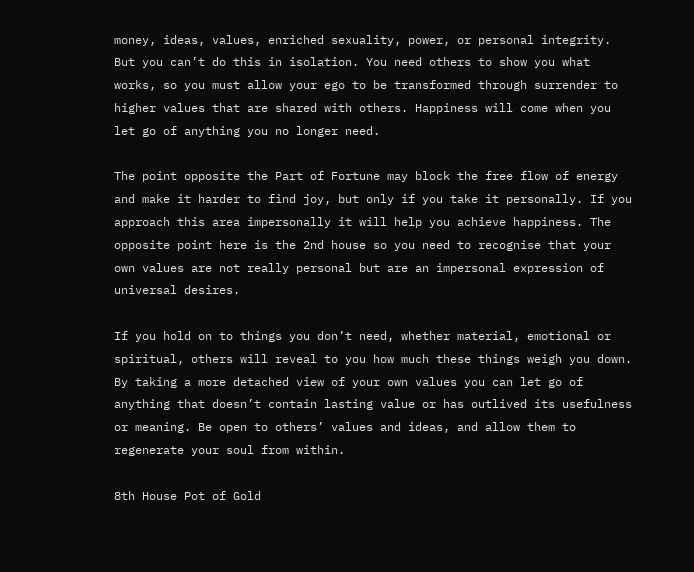money, ideas, values, enriched sexuality, power, or personal integrity. But you can’t do this in isolation. You need others to show you what works, so you must allow your ego to be transformed through surrender to higher values that are shared with others. Happiness will come when you let go of anything you no longer need.

The point opposite the Part of Fortune may block the free flow of energy and make it harder to find joy, but only if you take it personally. If you approach this area impersonally it will help you achieve happiness. The opposite point here is the 2nd house so you need to recognise that your own values are not really personal but are an impersonal expression of universal desires.

If you hold on to things you don’t need, whether material, emotional or spiritual, others will reveal to you how much these things weigh you down. By taking a more detached view of your own values you can let go of anything that doesn’t contain lasting value or has outlived its usefulness or meaning. Be open to others’ values and ideas, and allow them to regenerate your soul from within.

8th House Pot of Gold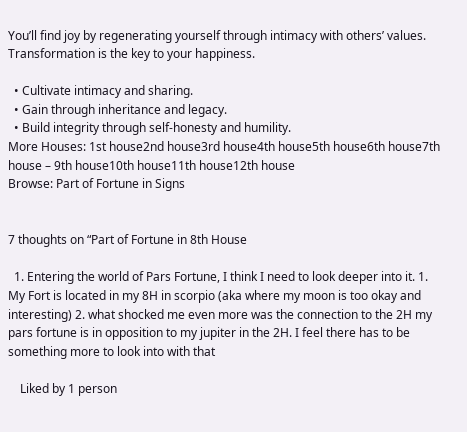You’ll find joy by regenerating yourself through intimacy with others’ values. Transformation is the key to your happiness.

  • Cultivate intimacy and sharing.
  • Gain through inheritance and legacy.
  • Build integrity through self-honesty and humility.
More Houses: 1st house2nd house3rd house4th house5th house6th house7th house – 9th house10th house11th house12th house
Browse: Part of Fortune in Signs


7 thoughts on “Part of Fortune in 8th House

  1. Entering the world of Pars Fortune, I think I need to look deeper into it. 1. My Fort is located in my 8H in scorpio (aka where my moon is too okay and interesting) 2. what shocked me even more was the connection to the 2H my pars fortune is in opposition to my jupiter in the 2H. I feel there has to be something more to look into with that

    Liked by 1 person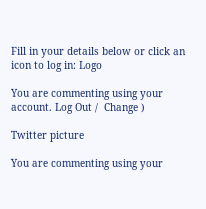Fill in your details below or click an icon to log in: Logo

You are commenting using your account. Log Out /  Change )

Twitter picture

You are commenting using your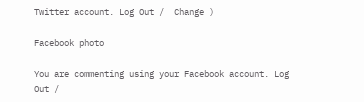Twitter account. Log Out /  Change )

Facebook photo

You are commenting using your Facebook account. Log Out /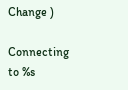Change )

Connecting to %s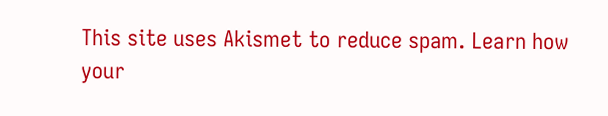This site uses Akismet to reduce spam. Learn how your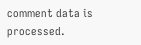comment data is processed.